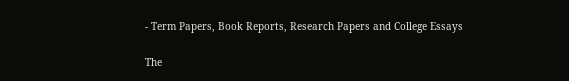- Term Papers, Book Reports, Research Papers and College Essays

The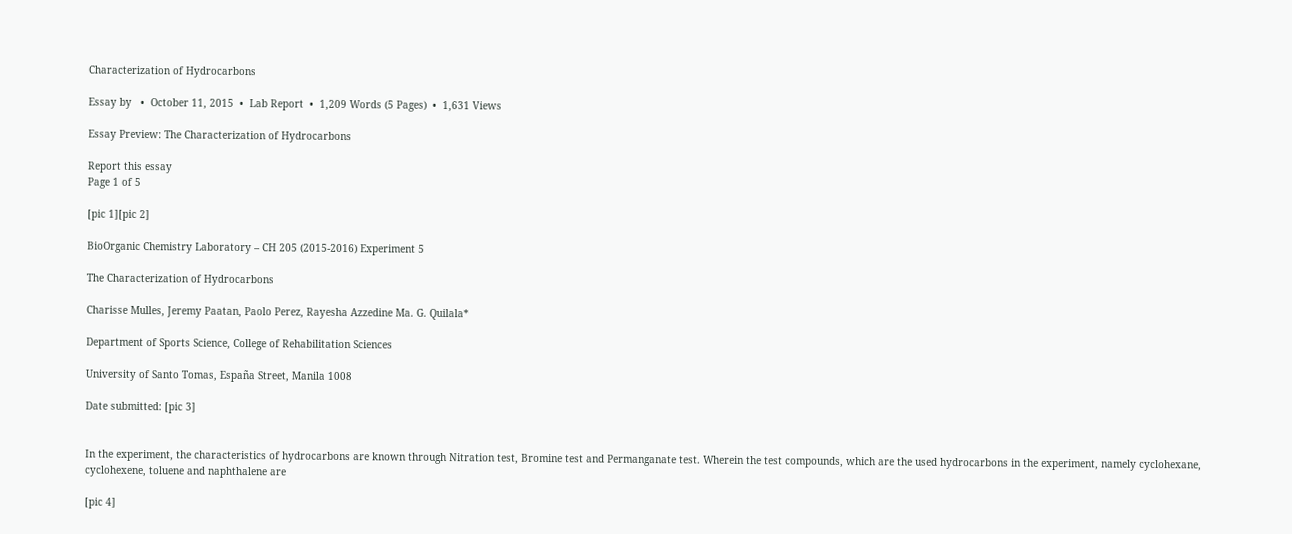Characterization of Hydrocarbons

Essay by   •  October 11, 2015  •  Lab Report  •  1,209 Words (5 Pages)  •  1,631 Views

Essay Preview: The Characterization of Hydrocarbons

Report this essay
Page 1 of 5

[pic 1][pic 2]

BioOrganic Chemistry Laboratory – CH 205 (2015-2016) Experiment 5

The Characterization of Hydrocarbons

Charisse Mulles, Jeremy Paatan, Paolo Perez, Rayesha Azzedine Ma. G. Quilala*

Department of Sports Science, College of Rehabilitation Sciences

University of Santo Tomas, España Street, Manila 1008

Date submitted: [pic 3]


In the experiment, the characteristics of hydrocarbons are known through Nitration test, Bromine test and Permanganate test. Wherein the test compounds, which are the used hydrocarbons in the experiment, namely cyclohexane, cyclohexene, toluene and naphthalene are

[pic 4]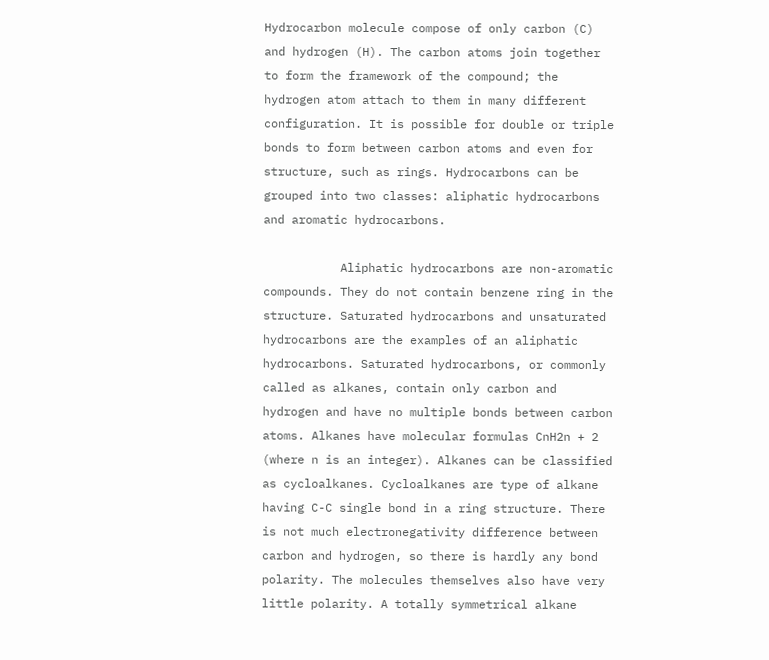Hydrocarbon molecule compose of only carbon (C) and hydrogen (H). The carbon atoms join together to form the framework of the compound; the hydrogen atom attach to them in many different configuration. It is possible for double or triple bonds to form between carbon atoms and even for structure, such as rings. Hydrocarbons can be grouped into two classes: aliphatic hydrocarbons and aromatic hydrocarbons.

           Aliphatic hydrocarbons are non-aromatic compounds. They do not contain benzene ring in the structure. Saturated hydrocarbons and unsaturated hydrocarbons are the examples of an aliphatic hydrocarbons. Saturated hydrocarbons, or commonly called as alkanes, contain only carbon and hydrogen and have no multiple bonds between carbon atoms. Alkanes have molecular formulas CnH2n + 2  (where n is an integer). Alkanes can be classified as cycloalkanes. Cycloalkanes are type of alkane having C-C single bond in a ring structure. There is not much electronegativity difference between carbon and hydrogen, so there is hardly any bond polarity. The molecules themselves also have very little polarity. A totally symmetrical alkane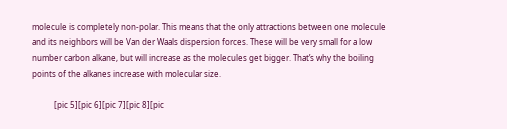molecule is completely non-polar. This means that the only attractions between one molecule and its neighbors will be Van der Waals dispersion forces. These will be very small for a low number carbon alkane, but will increase as the molecules get bigger. That’s why the boiling points of the alkanes increase with molecular size.

           [pic 5][pic 6][pic 7][pic 8][pic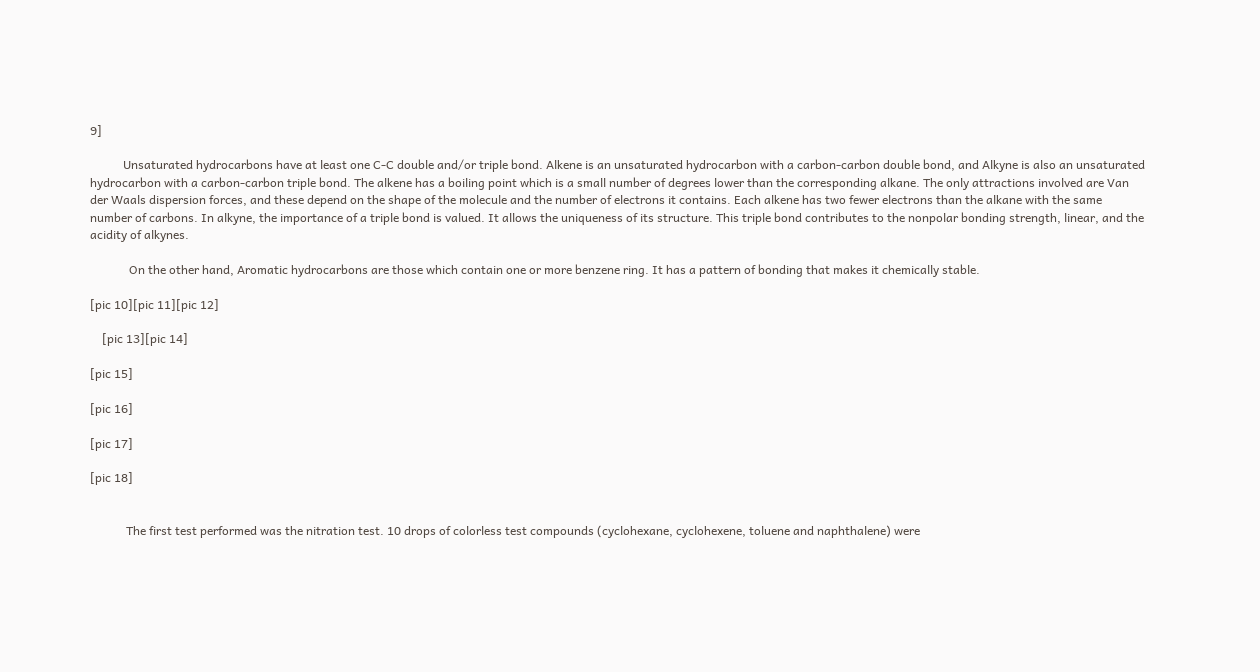9]

           Unsaturated hydrocarbons have at least one C-C double and/or triple bond. Alkene is an unsaturated hydrocarbon with a carbon-carbon double bond, and Alkyne is also an unsaturated hydrocarbon with a carbon-carbon triple bond. The alkene has a boiling point which is a small number of degrees lower than the corresponding alkane. The only attractions involved are Van der Waals dispersion forces, and these depend on the shape of the molecule and the number of electrons it contains. Each alkene has two fewer electrons than the alkane with the same number of carbons. In alkyne, the importance of a triple bond is valued. It allows the uniqueness of its structure. This triple bond contributes to the nonpolar bonding strength, linear, and the acidity of alkynes.

             On the other hand, Aromatic hydrocarbons are those which contain one or more benzene ring. It has a pattern of bonding that makes it chemically stable.

[pic 10][pic 11][pic 12]

    [pic 13][pic 14]

[pic 15]

[pic 16]

[pic 17]

[pic 18]


            The first test performed was the nitration test. 10 drops of colorless test compounds (cyclohexane, cyclohexene, toluene and naphthalene) were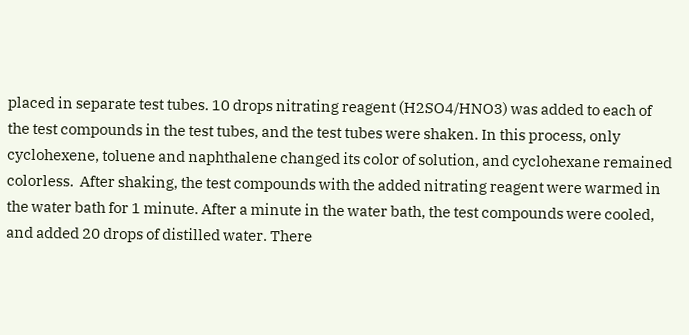placed in separate test tubes. 10 drops nitrating reagent (H2SO4/HNO3) was added to each of the test compounds in the test tubes, and the test tubes were shaken. In this process, only cyclohexene, toluene and naphthalene changed its color of solution, and cyclohexane remained colorless.  After shaking, the test compounds with the added nitrating reagent were warmed in the water bath for 1 minute. After a minute in the water bath, the test compounds were cooled, and added 20 drops of distilled water. There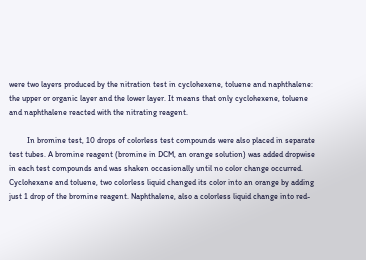were two layers produced by the nitration test in cyclohexene, toluene and naphthalene: the upper or organic layer and the lower layer. It means that only cyclohexene, toluene and naphthalene reacted with the nitrating reagent.

         In bromine test, 10 drops of colorless test compounds were also placed in separate test tubes. A bromine reagent (bromine in DCM, an orange solution) was added dropwise in each test compounds and was shaken occasionally until no color change occurred. Cyclohexane and toluene, two colorless liquid changed its color into an orange by adding just 1 drop of the bromine reagent. Naphthalene, also a colorless liquid change into red-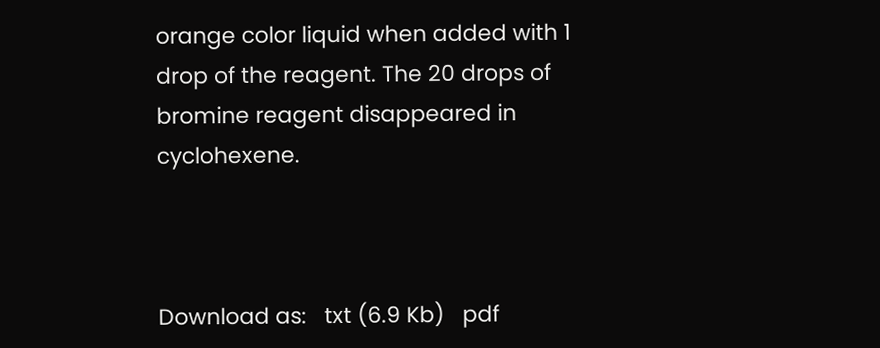orange color liquid when added with 1 drop of the reagent. The 20 drops of bromine reagent disappeared in cyclohexene.



Download as:   txt (6.9 Kb)   pdf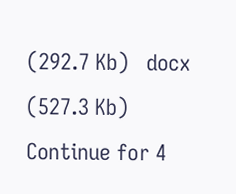(292.7 Kb)   docx (527.3 Kb)
Continue for 4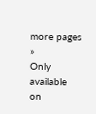more pages »
Only available on